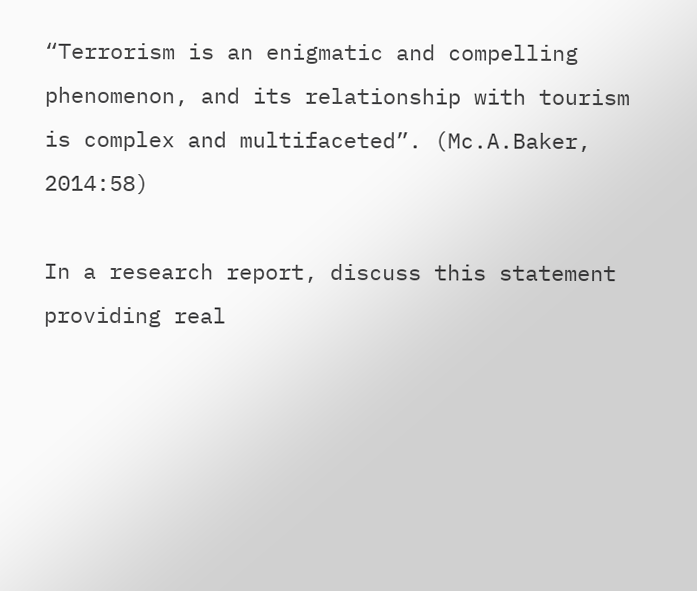“Terrorism is an enigmatic and compelling phenomenon, and its relationship with tourism
is complex and multifaceted”. (Mc.A.Baker, 2014:58)

In a research report, discuss this statement providing real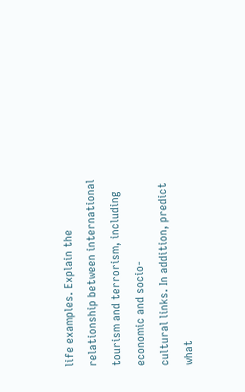life examples. Explain the
relationship between international tourism and terrorism, including economic and socio‐
cultural links. In addition, predict what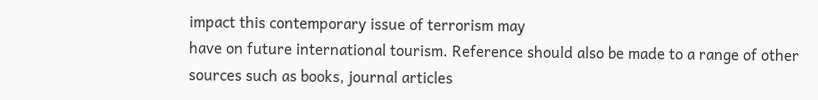impact this contemporary issue of terrorism may
have on future international tourism. Reference should also be made to a range of other
sources such as books, journal articles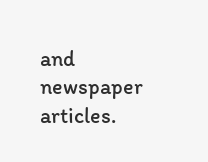and newspaper articles.